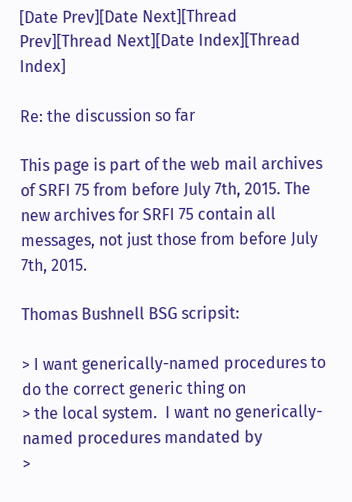[Date Prev][Date Next][Thread Prev][Thread Next][Date Index][Thread Index]

Re: the discussion so far

This page is part of the web mail archives of SRFI 75 from before July 7th, 2015. The new archives for SRFI 75 contain all messages, not just those from before July 7th, 2015.

Thomas Bushnell BSG scripsit:

> I want generically-named procedures to do the correct generic thing on
> the local system.  I want no generically-named procedures mandated by
>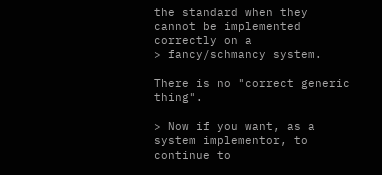the standard when they cannot be implemented correctly on a
> fancy/schmancy system.

There is no "correct generic thing".

> Now if you want, as a system implementor, to continue to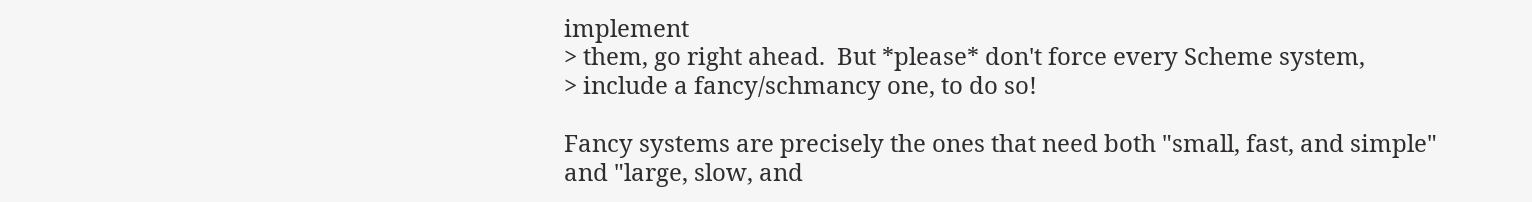implement
> them, go right ahead.  But *please* don't force every Scheme system,
> include a fancy/schmancy one, to do so!

Fancy systems are precisely the ones that need both "small, fast, and simple"
and "large, slow, and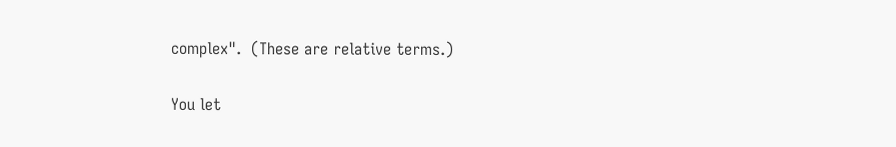complex".  (These are relative terms.)

You let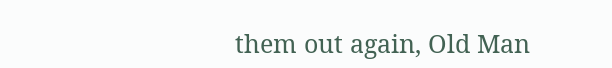them out again, Old Man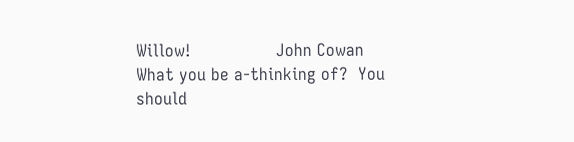Willow!                 John Cowan
What you be a-thinking of?  You should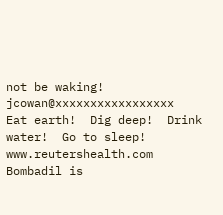not be waking!   jcowan@xxxxxxxxxxxxxxxxx
Eat earth!  Dig deep!  Drink water!  Go to sleep!       www.reutershealth.com
Bombadil is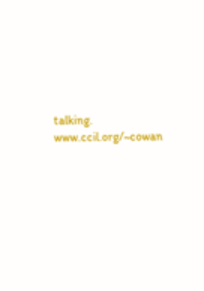talking.                                    www.ccil.org/~cowan